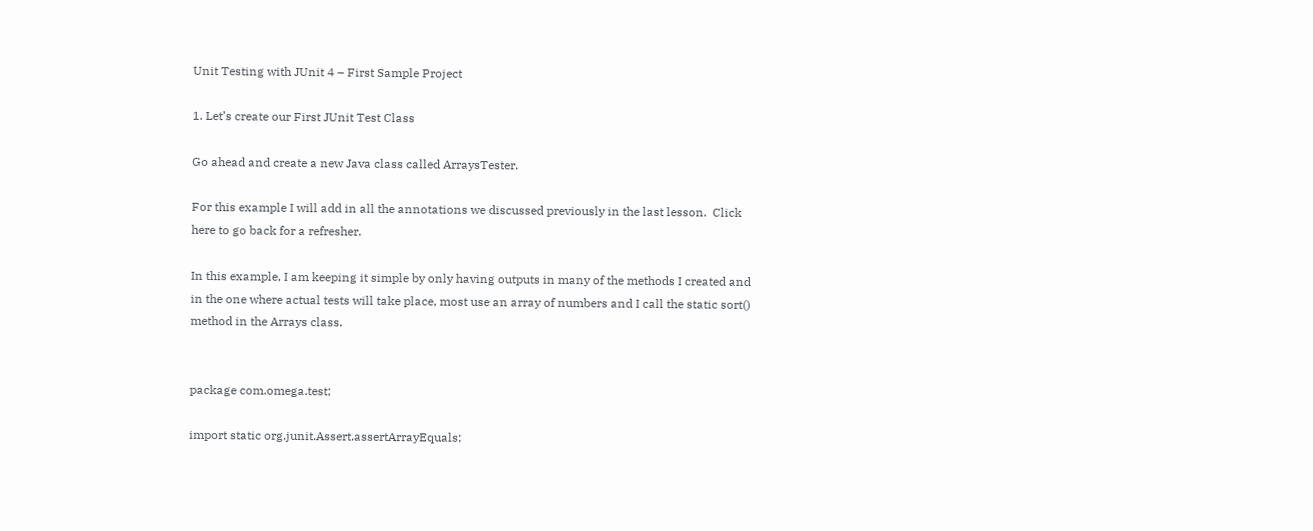Unit Testing with JUnit 4 – First Sample Project

1. Let’s create our First JUnit Test Class

Go ahead and create a new Java class called ArraysTester.

For this example I will add in all the annotations we discussed previously in the last lesson.  Click here to go back for a refresher.

In this example, I am keeping it simple by only having outputs in many of the methods I created and in the one where actual tests will take place, most use an array of numbers and I call the static sort() method in the Arrays class.


package com.omega.test;

import static org.junit.Assert.assertArrayEquals;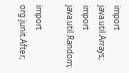import java.util.Arrays;
import java.util.Random;

import org.junit.After;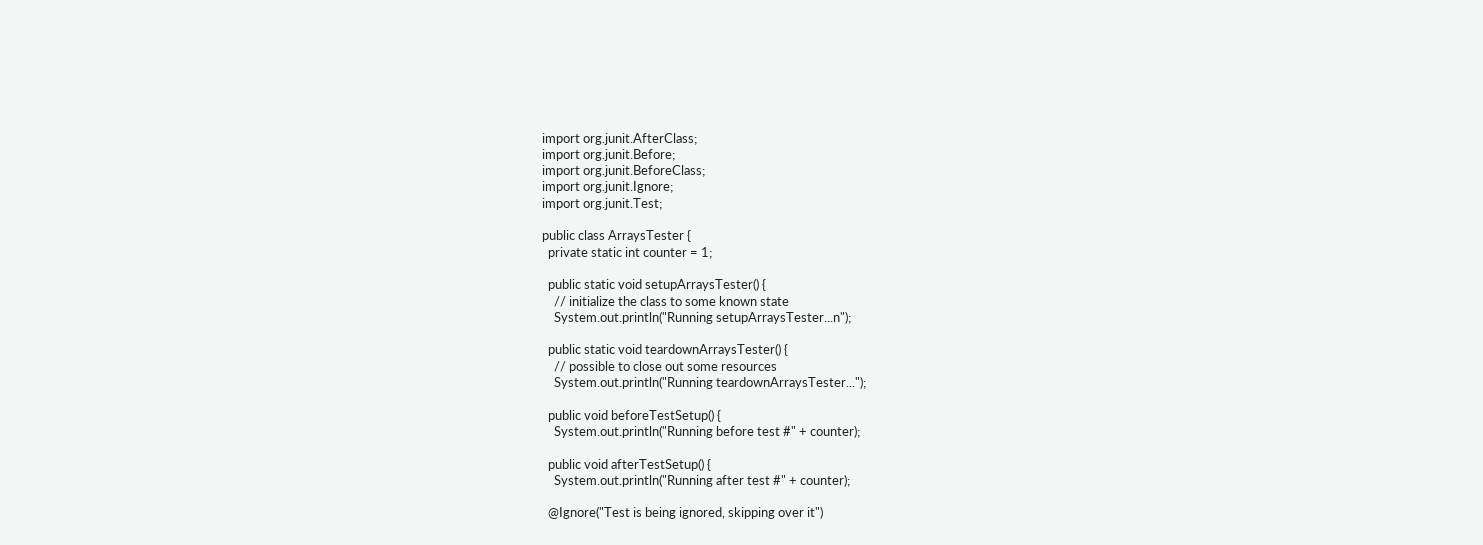import org.junit.AfterClass;
import org.junit.Before;
import org.junit.BeforeClass;
import org.junit.Ignore;
import org.junit.Test;

public class ArraysTester {
  private static int counter = 1;

  public static void setupArraysTester() {
    // initialize the class to some known state
    System.out.println("Running setupArraysTester...n");

  public static void teardownArraysTester() {
    // possible to close out some resources
    System.out.println("Running teardownArraysTester...");

  public void beforeTestSetup() {
    System.out.println("Running before test #" + counter);

  public void afterTestSetup() {
    System.out.println("Running after test #" + counter);

  @Ignore("Test is being ignored, skipping over it")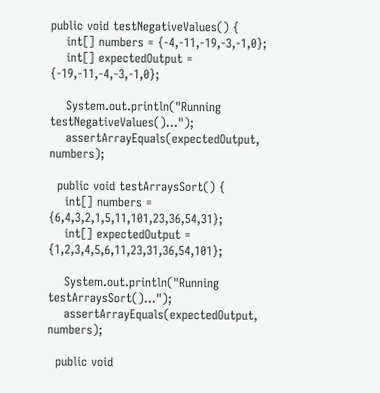public void testNegativeValues() {
    int[] numbers = {-4,-11,-19,-3,-1,0};
    int[] expectedOutput = {-19,-11,-4,-3,-1,0};

    System.out.println("Running testNegativeValues()...");
    assertArrayEquals(expectedOutput, numbers);

  public void testArraysSort() {
    int[] numbers = {6,4,3,2,1,5,11,101,23,36,54,31};
    int[] expectedOutput = {1,2,3,4,5,6,11,23,31,36,54,101};

    System.out.println("Running testArraysSort()...");
    assertArrayEquals(expectedOutput, numbers);

  public void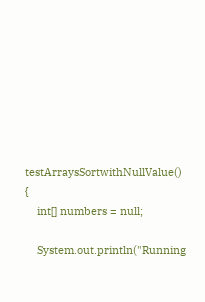testArraysSortwithNullValue() {
    int[] numbers = null;

    System.out.println("Running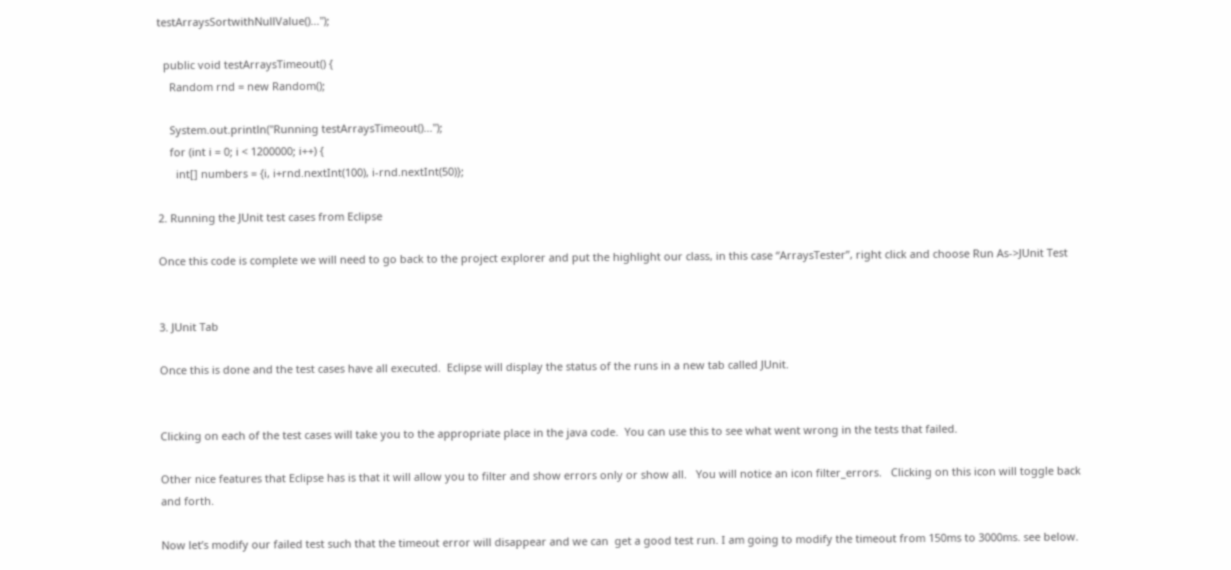testArraysSortwithNullValue()...");

  public void testArraysTimeout() {
    Random rnd = new Random();

    System.out.println("Running testArraysTimeout()...");
    for (int i = 0; i < 1200000; i++) {
      int[] numbers = {i, i+rnd.nextInt(100), i-rnd.nextInt(50)};

2. Running the JUnit test cases from Eclipse

Once this code is complete we will need to go back to the project explorer and put the highlight our class, in this case “ArraysTester”, right click and choose Run As->JUnit Test


3. JUnit Tab

Once this is done and the test cases have all executed.  Eclipse will display the status of the runs in a new tab called JUnit.


Clicking on each of the test cases will take you to the appropriate place in the java code.  You can use this to see what went wrong in the tests that failed.

Other nice features that Eclipse has is that it will allow you to filter and show errors only or show all.   You will notice an icon filter_errors.   Clicking on this icon will toggle back and forth.

Now let’s modify our failed test such that the timeout error will disappear and we can  get a good test run. I am going to modify the timeout from 150ms to 3000ms. see below.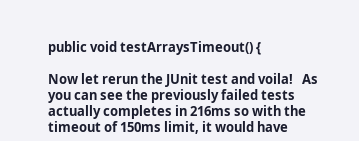public void testArraysTimeout() {

Now let rerun the JUnit test and voila!   As you can see the previously failed tests actually completes in 216ms so with the timeout of 150ms limit, it would have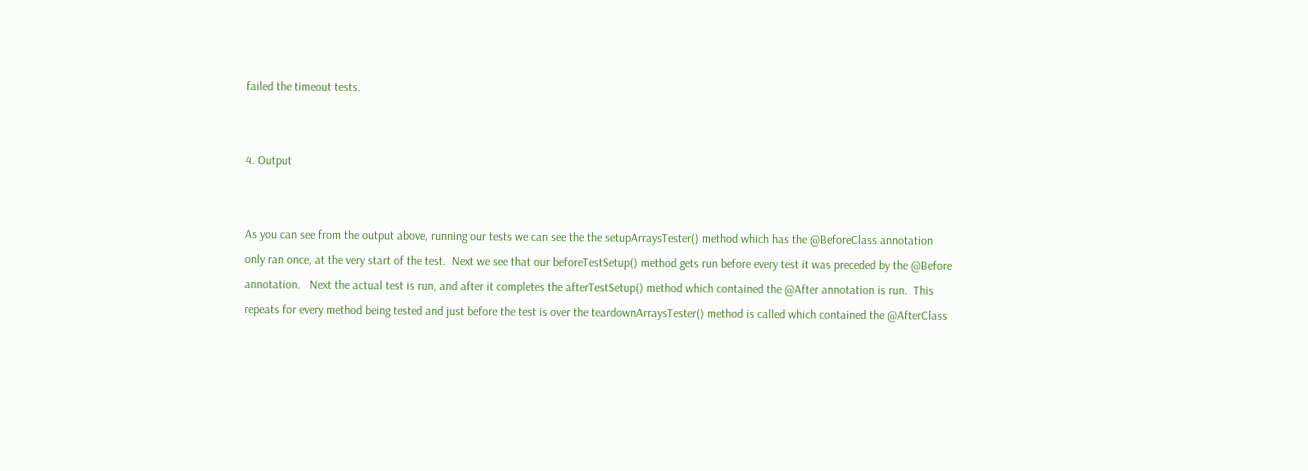failed the timeout tests.


4. Output


As you can see from the output above, running our tests we can see the the setupArraysTester() method which has the @BeforeClass annotation only ran once, at the very start of the test.  Next we see that our beforeTestSetup() method gets run before every test it was preceded by the @Before annotation.   Next the actual test is run, and after it completes the afterTestSetup() method which contained the @After annotation is run.  This repeats for every method being tested and just before the test is over the teardownArraysTester() method is called which contained the @AfterClass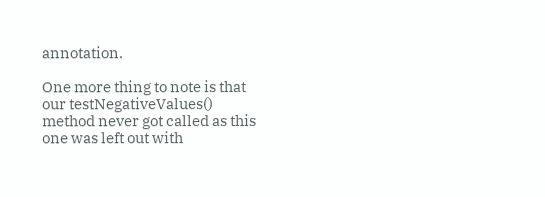annotation.

One more thing to note is that our testNegativeValues() method never got called as this one was left out with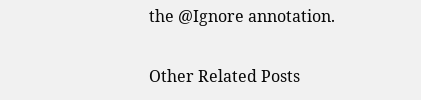the @Ignore annotation.

Other Related Posts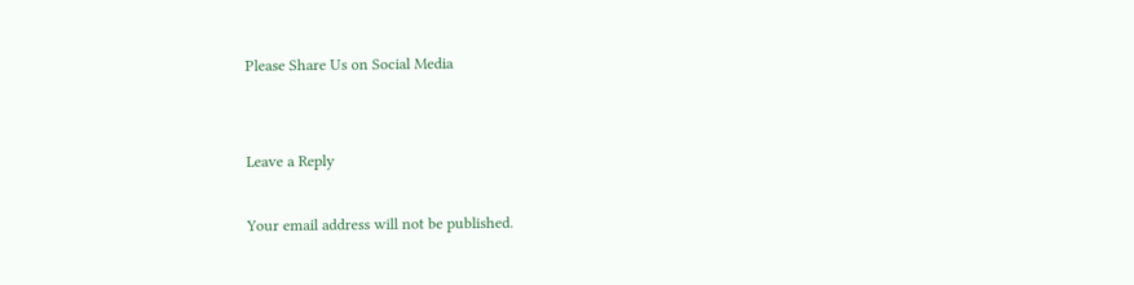Please Share Us on Social Media


Leave a Reply

Your email address will not be published.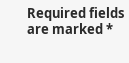Required fields are marked *